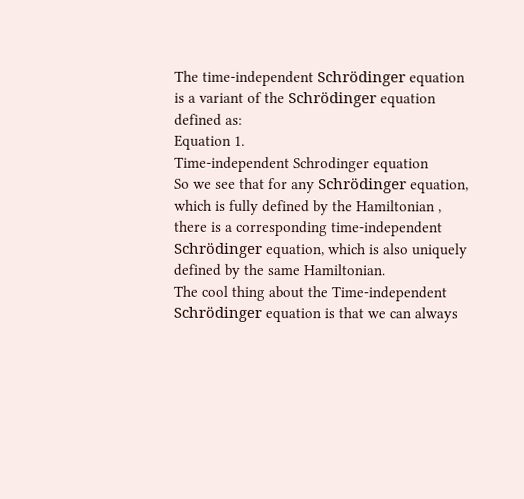The time-independent Schrödinger equation is a variant of the Schrödinger equation defined as:
Equation 1.
Time-independent Schrodinger equation
So we see that for any Schrödinger equation, which is fully defined by the Hamiltonian , there is a corresponding time-independent Schrödinger equation, which is also uniquely defined by the same Hamiltonian.
The cool thing about the Time-independent Schrödinger equation is that we can always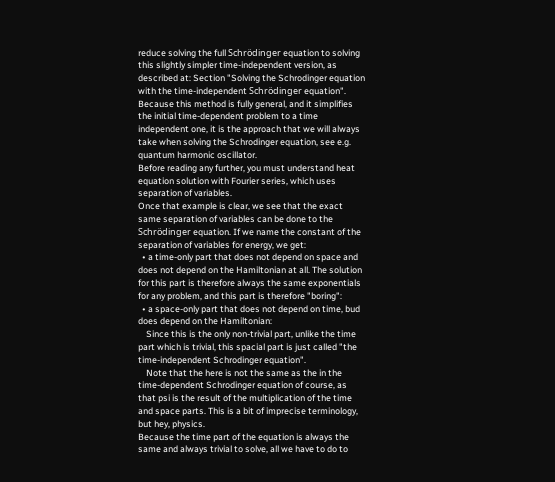reduce solving the full Schrödinger equation to solving this slightly simpler time-independent version, as described at: Section "Solving the Schrodinger equation with the time-independent Schrödinger equation".
Because this method is fully general, and it simplifies the initial time-dependent problem to a time independent one, it is the approach that we will always take when solving the Schrodinger equation, see e.g. quantum harmonic oscillator.
Before reading any further, you must understand heat equation solution with Fourier series, which uses separation of variables.
Once that example is clear, we see that the exact same separation of variables can be done to the Schrödinger equation. If we name the constant of the separation of variables for energy, we get:
  • a time-only part that does not depend on space and does not depend on the Hamiltonian at all. The solution for this part is therefore always the same exponentials for any problem, and this part is therefore "boring":
  • a space-only part that does not depend on time, bud does depend on the Hamiltonian:
    Since this is the only non-trivial part, unlike the time part which is trivial, this spacial part is just called "the time-independent Schrodinger equation".
    Note that the here is not the same as the in the time-dependent Schrodinger equation of course, as that psi is the result of the multiplication of the time and space parts. This is a bit of imprecise terminology, but hey, physics.
Because the time part of the equation is always the same and always trivial to solve, all we have to do to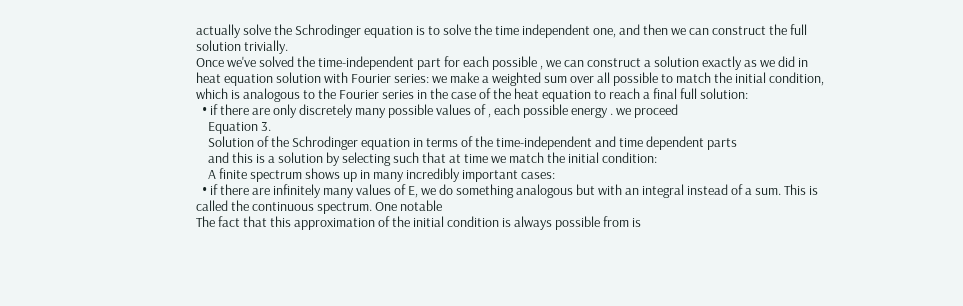actually solve the Schrodinger equation is to solve the time independent one, and then we can construct the full solution trivially.
Once we've solved the time-independent part for each possible , we can construct a solution exactly as we did in heat equation solution with Fourier series: we make a weighted sum over all possible to match the initial condition, which is analogous to the Fourier series in the case of the heat equation to reach a final full solution:
  • if there are only discretely many possible values of , each possible energy . we proceed
    Equation 3.
    Solution of the Schrodinger equation in terms of the time-independent and time dependent parts
    and this is a solution by selecting such that at time we match the initial condition:
    A finite spectrum shows up in many incredibly important cases:
  • if there are infinitely many values of E, we do something analogous but with an integral instead of a sum. This is called the continuous spectrum. One notable
The fact that this approximation of the initial condition is always possible from is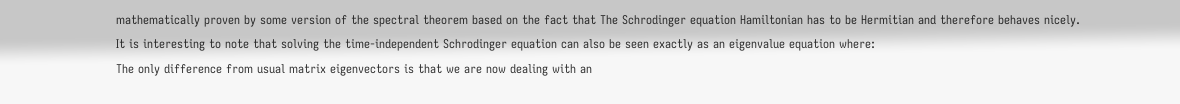mathematically proven by some version of the spectral theorem based on the fact that The Schrodinger equation Hamiltonian has to be Hermitian and therefore behaves nicely.
It is interesting to note that solving the time-independent Schrodinger equation can also be seen exactly as an eigenvalue equation where:
The only difference from usual matrix eigenvectors is that we are now dealing with an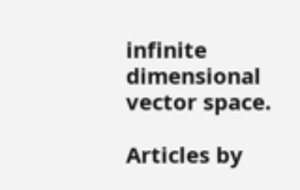infinite dimensional vector space.

Articles by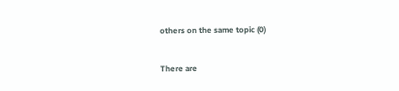others on the same topic (0)

There are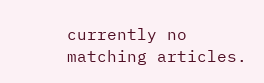currently no matching articles.